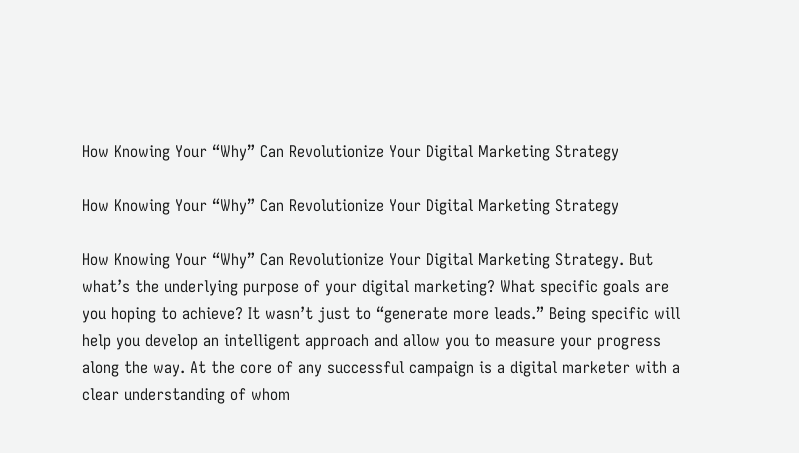How Knowing Your “Why” Can Revolutionize Your Digital Marketing Strategy

How Knowing Your “Why” Can Revolutionize Your Digital Marketing Strategy

How Knowing Your “Why” Can Revolutionize Your Digital Marketing Strategy. But what’s the underlying purpose of your digital marketing? What specific goals are you hoping to achieve? It wasn’t just to “generate more leads.” Being specific will help you develop an intelligent approach and allow you to measure your progress along the way. At the core of any successful campaign is a digital marketer with a clear understanding of whom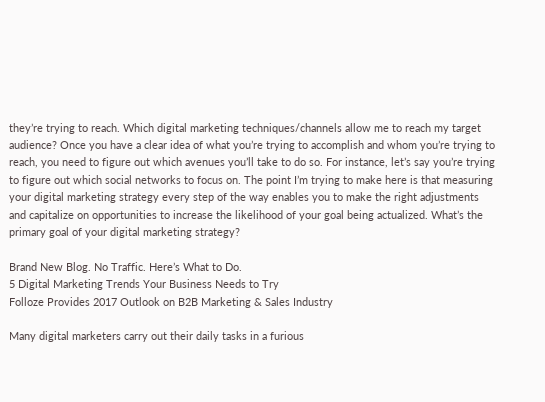they’re trying to reach. Which digital marketing techniques/channels allow me to reach my target audience? Once you have a clear idea of what you’re trying to accomplish and whom you’re trying to reach, you need to figure out which avenues you’ll take to do so. For instance, let’s say you’re trying to figure out which social networks to focus on. The point I’m trying to make here is that measuring your digital marketing strategy every step of the way enables you to make the right adjustments and capitalize on opportunities to increase the likelihood of your goal being actualized. What’s the primary goal of your digital marketing strategy?

Brand New Blog. No Traffic. Here’s What to Do.
5 Digital Marketing Trends Your Business Needs to Try
Folloze Provides 2017 Outlook on B2B Marketing & Sales Industry

Many digital marketers carry out their daily tasks in a furious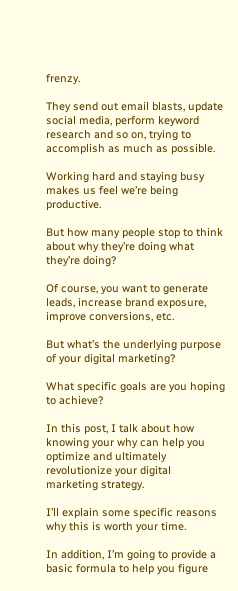frenzy.

They send out email blasts, update social media, perform keyword research and so on, trying to accomplish as much as possible.

Working hard and staying busy makes us feel we’re being productive.

But how many people stop to think about why they’re doing what they’re doing?

Of course, you want to generate leads, increase brand exposure, improve conversions, etc.

But what’s the underlying purpose of your digital marketing?

What specific goals are you hoping to achieve?

In this post, I talk about how knowing your why can help you optimize and ultimately revolutionize your digital marketing strategy.

I’ll explain some specific reasons why this is worth your time.

In addition, I’m going to provide a basic formula to help you figure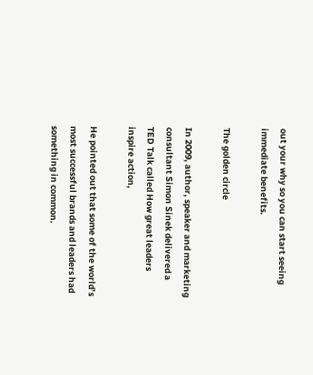out your why so you can start seeing immediate benefits.

The golden circle

In 2009, author, speaker and marketing consultant Simon Sinek delivered a TED Talk called How great leaders inspire action,

He pointed out that some of the world’s most successful brands and leaders had something in common.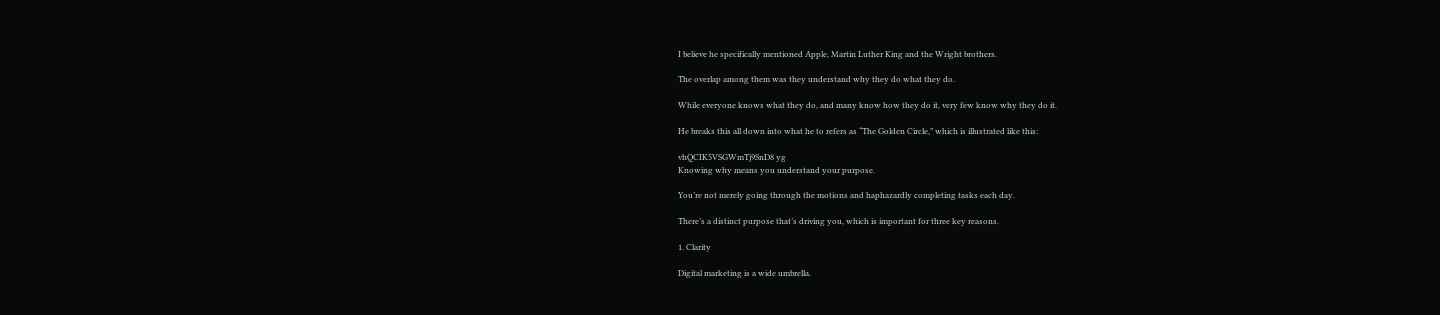I believe he specifically mentioned Apple, Martin Luther King and the Wright brothers.

The overlap among them was they understand why they do what they do.

While everyone knows what they do, and many know how they do it, very few know why they do it.

He breaks this all down into what he to refers as “The Golden Circle,” which is illustrated like this:

vhQCIK5VSGWmTj9SnD8 yg
Knowing why means you understand your purpose.

You’re not merely going through the motions and haphazardly completing tasks each day.

There’s a distinct purpose that’s driving you, which is important for three key reasons.

1. Clarity

Digital marketing is a wide umbrella.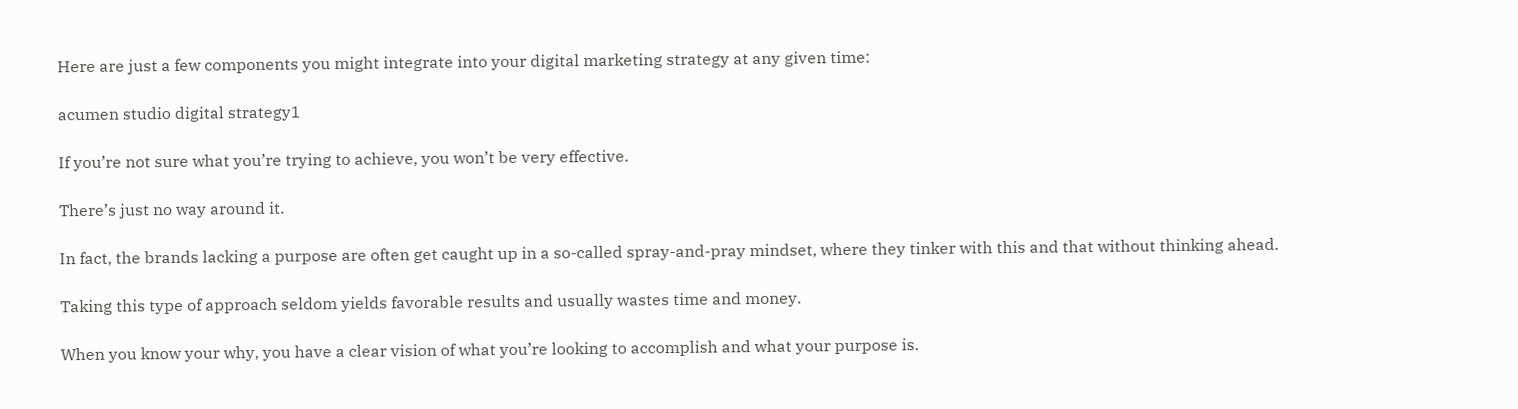Here are just a few components you might integrate into your digital marketing strategy at any given time:

acumen studio digital strategy1

If you’re not sure what you’re trying to achieve, you won’t be very effective.

There’s just no way around it.

In fact, the brands lacking a purpose are often get caught up in a so-called spray-and-pray mindset, where they tinker with this and that without thinking ahead.

Taking this type of approach seldom yields favorable results and usually wastes time and money.

When you know your why, you have a clear vision of what you’re looking to accomplish and what your purpose is.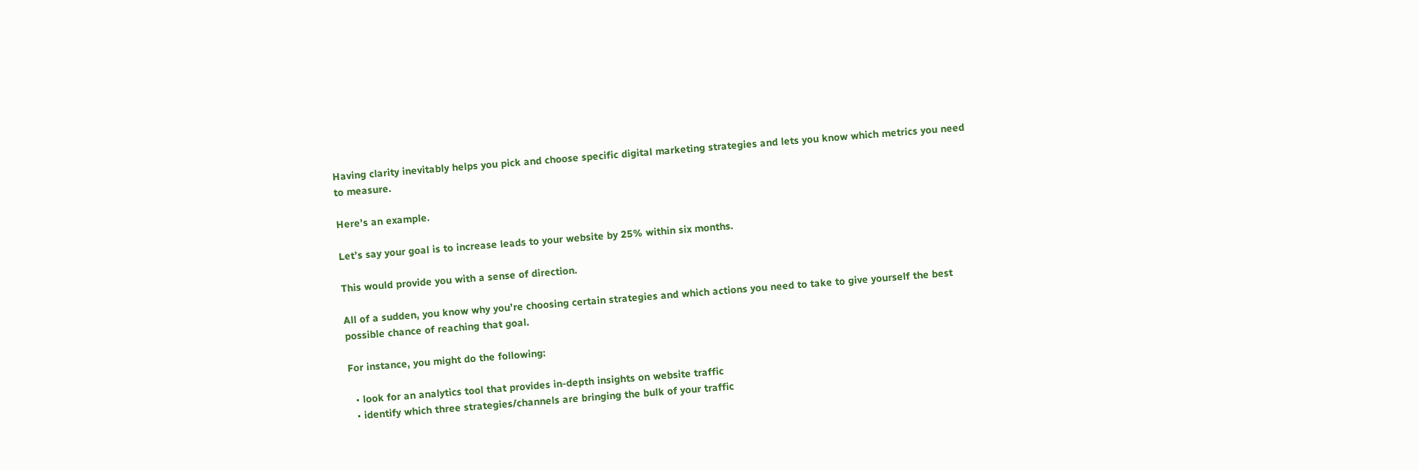Having clarity inevitably helps you pick and choose specific digital marketing strategies and lets you know which metrics you need to measure.

Here’s an example.

Let’s say your goal is to increase leads to your website by 25% within six months.

This would provide you with a sense of direction.

All of a sudden, you know why you’re choosing certain strategies and which actions you need to take to give yourself the best possible chance of reaching that goal.

For instance, you might do the following:

  • look for an analytics tool that provides in-depth insights on website traffic
  • identify which three strategies/channels are bringing the bulk of your traffic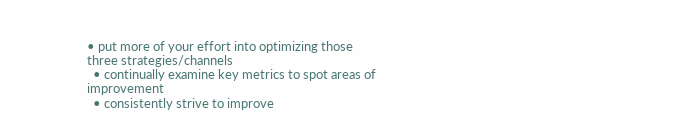• put more of your effort into optimizing those three strategies/channels
  • continually examine key metrics to spot areas of improvement
  • consistently strive to improve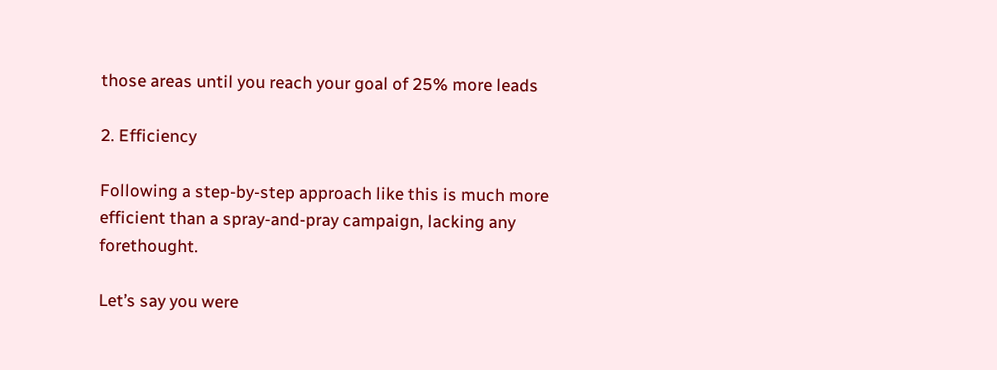those areas until you reach your goal of 25% more leads

2. Efficiency

Following a step-by-step approach like this is much more efficient than a spray-and-pray campaign, lacking any forethought.

Let’s say you were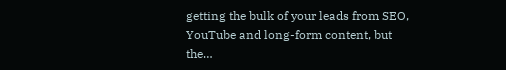getting the bulk of your leads from SEO, YouTube and long-form content, but the…